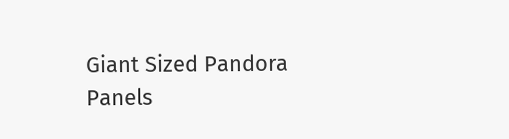Giant Sized Pandora Panels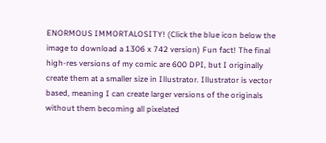ENORMOUS IMMORTALOSITY! (Click the blue icon below the image to download a 1306 x 742 version) Fun fact! The final high-res versions of my comic are 600 DPI, but I originally create them at a smaller size in Illustrator. Illustrator is vector based, meaning I can create larger versions of the originals without them becoming all pixelated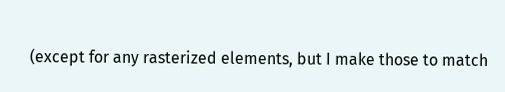(except for any rasterized elements, but I make those to match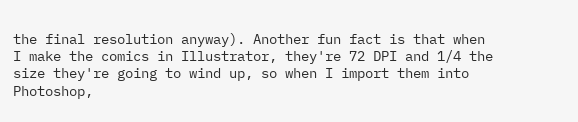the final resolution anyway). Another fun fact is that when I make the comics in Illustrator, they're 72 DPI and 1/4 the size they're going to wind up, so when I import them into Photoshop,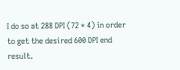I do so at 288 DPI (72 * 4) in order to get the desired 600 DPI end result.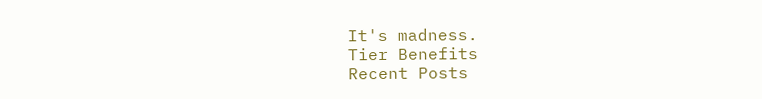It's madness.
Tier Benefits
Recent Posts